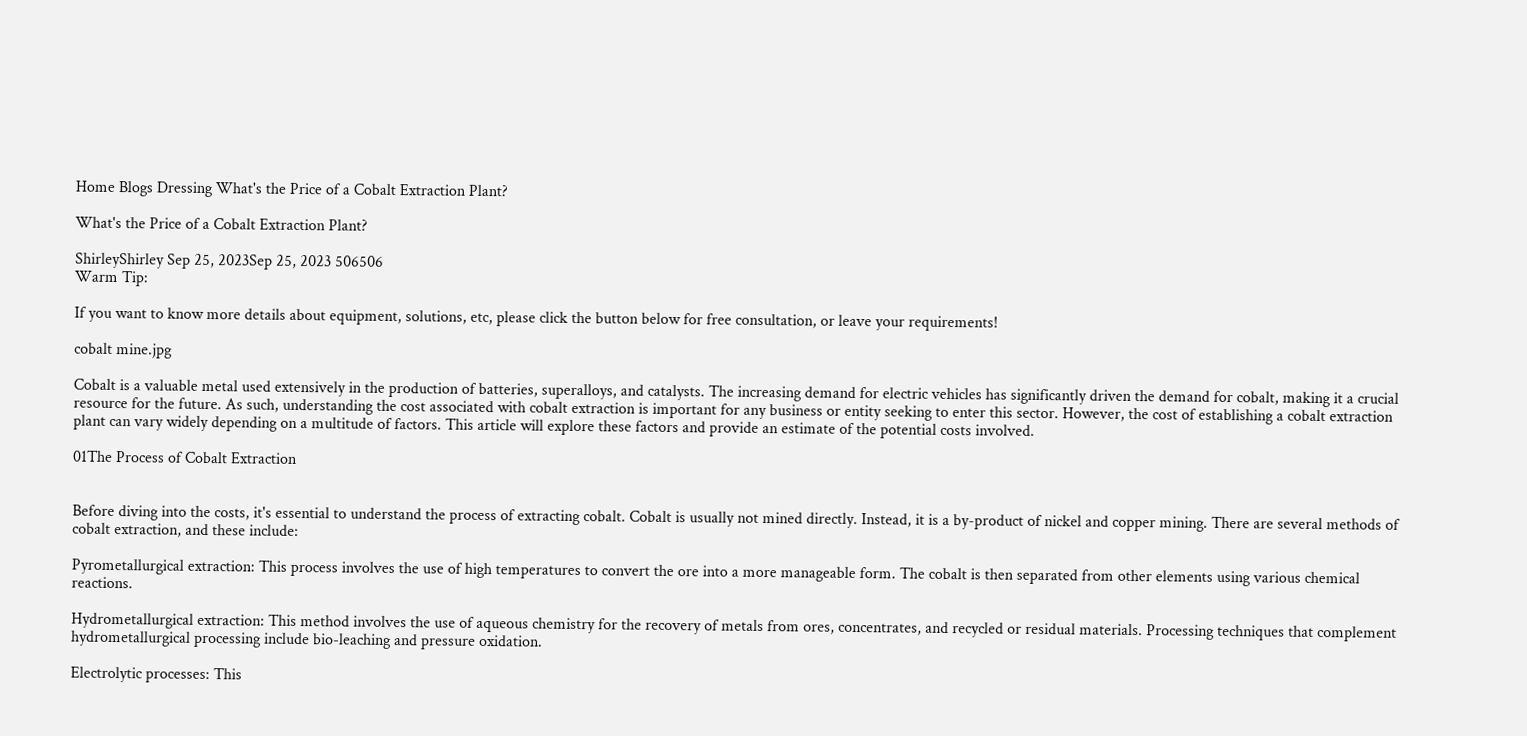Home Blogs Dressing What's the Price of a Cobalt Extraction Plant?

What's the Price of a Cobalt Extraction Plant?

ShirleyShirley Sep 25, 2023Sep 25, 2023 506506
Warm Tip:

If you want to know more details about equipment, solutions, etc, please click the button below for free consultation, or leave your requirements!

cobalt mine.jpg

Cobalt is a valuable metal used extensively in the production of batteries, superalloys, and catalysts. The increasing demand for electric vehicles has significantly driven the demand for cobalt, making it a crucial resource for the future. As such, understanding the cost associated with cobalt extraction is important for any business or entity seeking to enter this sector. However, the cost of establishing a cobalt extraction plant can vary widely depending on a multitude of factors. This article will explore these factors and provide an estimate of the potential costs involved.

01The Process of Cobalt Extraction


Before diving into the costs, it's essential to understand the process of extracting cobalt. Cobalt is usually not mined directly. Instead, it is a by-product of nickel and copper mining. There are several methods of cobalt extraction, and these include:

Pyrometallurgical extraction: This process involves the use of high temperatures to convert the ore into a more manageable form. The cobalt is then separated from other elements using various chemical reactions.

Hydrometallurgical extraction: This method involves the use of aqueous chemistry for the recovery of metals from ores, concentrates, and recycled or residual materials. Processing techniques that complement hydrometallurgical processing include bio-leaching and pressure oxidation.

Electrolytic processes: This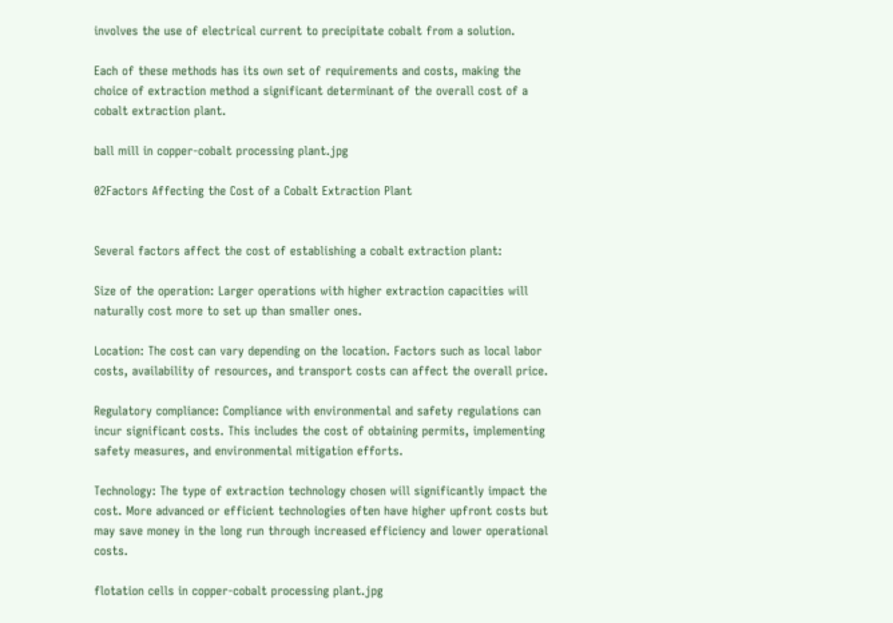involves the use of electrical current to precipitate cobalt from a solution.

Each of these methods has its own set of requirements and costs, making the choice of extraction method a significant determinant of the overall cost of a cobalt extraction plant.

ball mill in copper-cobalt processing plant.jpg

02Factors Affecting the Cost of a Cobalt Extraction Plant


Several factors affect the cost of establishing a cobalt extraction plant:

Size of the operation: Larger operations with higher extraction capacities will naturally cost more to set up than smaller ones.

Location: The cost can vary depending on the location. Factors such as local labor costs, availability of resources, and transport costs can affect the overall price.

Regulatory compliance: Compliance with environmental and safety regulations can incur significant costs. This includes the cost of obtaining permits, implementing safety measures, and environmental mitigation efforts.

Technology: The type of extraction technology chosen will significantly impact the cost. More advanced or efficient technologies often have higher upfront costs but may save money in the long run through increased efficiency and lower operational costs.

flotation cells in copper-cobalt processing plant.jpg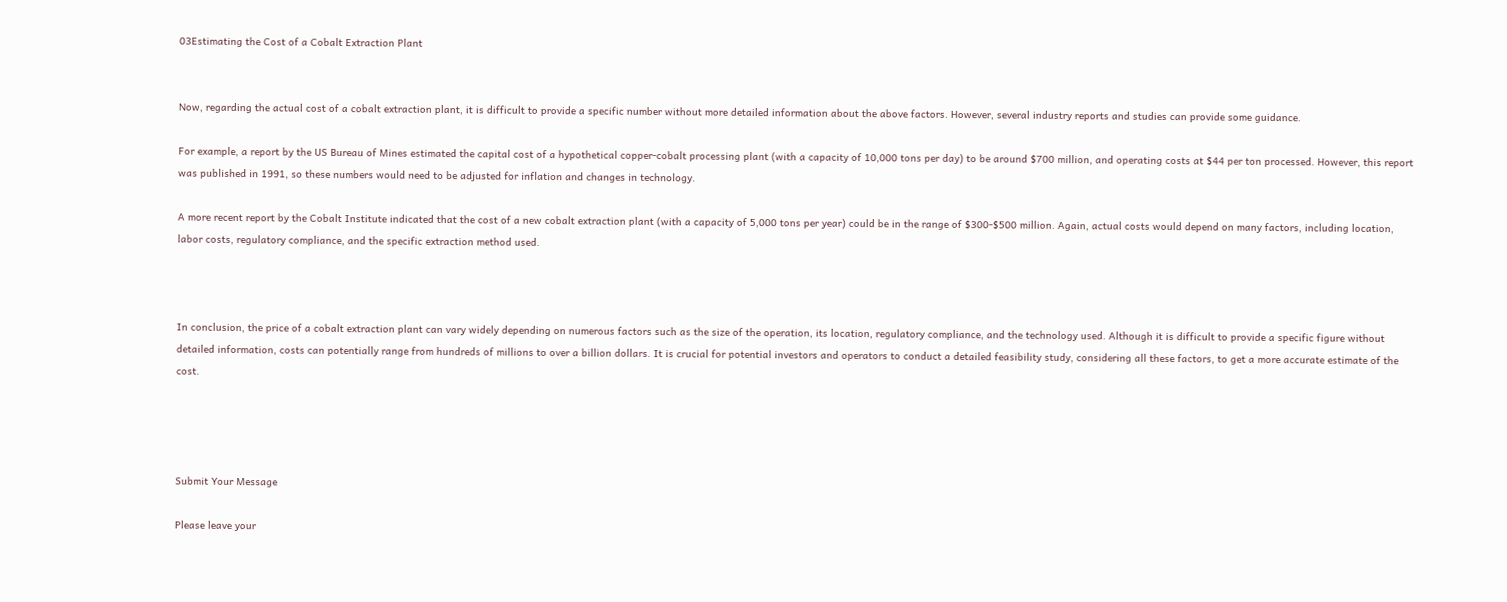03Estimating the Cost of a Cobalt Extraction Plant


Now, regarding the actual cost of a cobalt extraction plant, it is difficult to provide a specific number without more detailed information about the above factors. However, several industry reports and studies can provide some guidance.

For example, a report by the US Bureau of Mines estimated the capital cost of a hypothetical copper-cobalt processing plant (with a capacity of 10,000 tons per day) to be around $700 million, and operating costs at $44 per ton processed. However, this report was published in 1991, so these numbers would need to be adjusted for inflation and changes in technology.

A more recent report by the Cobalt Institute indicated that the cost of a new cobalt extraction plant (with a capacity of 5,000 tons per year) could be in the range of $300-$500 million. Again, actual costs would depend on many factors, including location, labor costs, regulatory compliance, and the specific extraction method used.



In conclusion, the price of a cobalt extraction plant can vary widely depending on numerous factors such as the size of the operation, its location, regulatory compliance, and the technology used. Although it is difficult to provide a specific figure without detailed information, costs can potentially range from hundreds of millions to over a billion dollars. It is crucial for potential investors and operators to conduct a detailed feasibility study, considering all these factors, to get a more accurate estimate of the cost.




Submit Your Message

Please leave your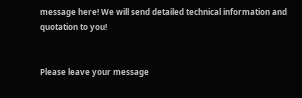message here! We will send detailed technical information and quotation to you!


Please leave your message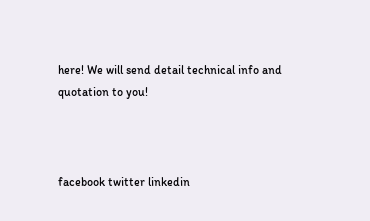here! We will send detail technical info and quotation to you!



facebook twitter linkedin